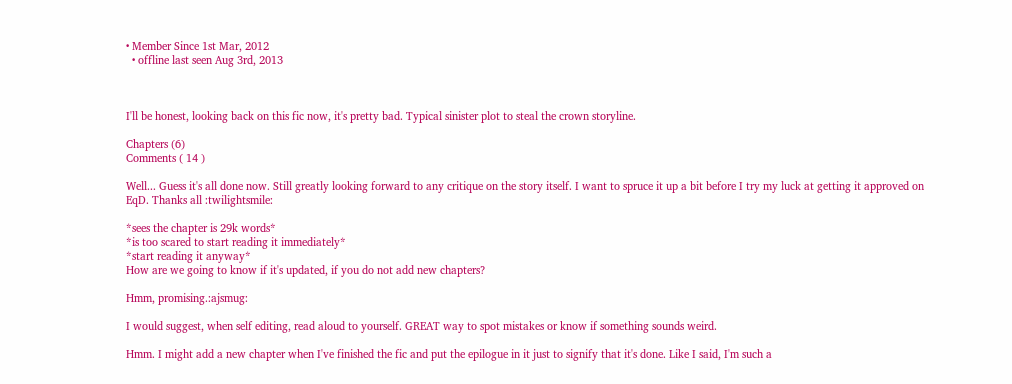• Member Since 1st Mar, 2012
  • offline last seen Aug 3rd, 2013



I'll be honest, looking back on this fic now, it's pretty bad. Typical sinister plot to steal the crown storyline.

Chapters (6)
Comments ( 14 )

Well... Guess it's all done now. Still greatly looking forward to any critique on the story itself. I want to spruce it up a bit before I try my luck at getting it approved on EqD. Thanks all :twilightsmile:

*sees the chapter is 29k words*
*is too scared to start reading it immediately*
*start reading it anyway*
How are we going to know if it's updated, if you do not add new chapters?

Hmm, promising.:ajsmug:

I would suggest, when self editing, read aloud to yourself. GREAT way to spot mistakes or know if something sounds weird.

Hmm. I might add a new chapter when I've finished the fic and put the epilogue in it just to signify that it's done. Like I said, I'm such a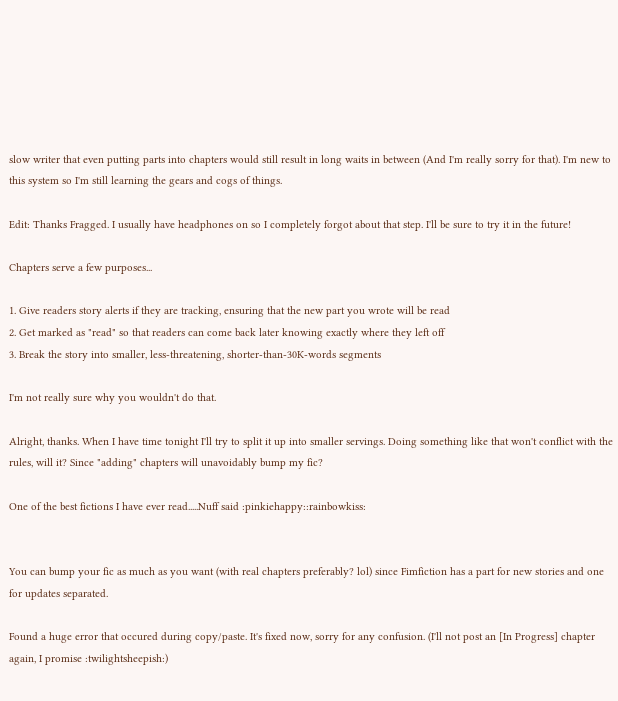slow writer that even putting parts into chapters would still result in long waits in between (And I'm really sorry for that). I'm new to this system so I'm still learning the gears and cogs of things.

Edit: Thanks Fragged. I usually have headphones on so I completely forgot about that step. I'll be sure to try it in the future!

Chapters serve a few purposes...

1. Give readers story alerts if they are tracking, ensuring that the new part you wrote will be read
2. Get marked as "read" so that readers can come back later knowing exactly where they left off
3. Break the story into smaller, less-threatening, shorter-than-30K-words segments

I'm not really sure why you wouldn't do that.

Alright, thanks. When I have time tonight I'll try to split it up into smaller servings. Doing something like that won't conflict with the rules, will it? Since "adding" chapters will unavoidably bump my fic?

One of the best fictions I have ever read.....Nuff said :pinkiehappy::rainbowkiss:


You can bump your fic as much as you want (with real chapters preferably? lol) since Fimfiction has a part for new stories and one for updates separated.

Found a huge error that occured during copy/paste. It's fixed now, sorry for any confusion. (I'll not post an [In Progress] chapter again, I promise :twilightsheepish:)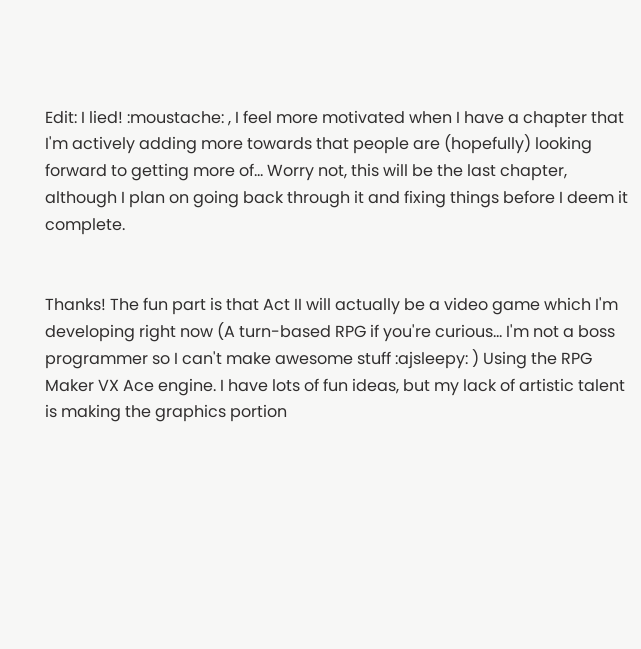Edit: I lied! :moustache: , I feel more motivated when I have a chapter that I'm actively adding more towards that people are (hopefully) looking forward to getting more of... Worry not, this will be the last chapter, although I plan on going back through it and fixing things before I deem it complete.


Thanks! The fun part is that Act II will actually be a video game which I'm developing right now (A turn-based RPG if you're curious... I'm not a boss programmer so I can't make awesome stuff :ajsleepy: ) Using the RPG Maker VX Ace engine. I have lots of fun ideas, but my lack of artistic talent is making the graphics portion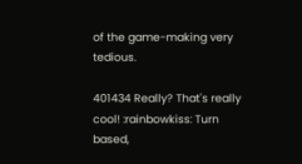of the game-making very tedious.

401434 Really? That's really cool! :rainbowkiss: Turn based,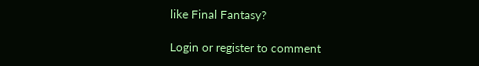like Final Fantasy?

Login or register to comment